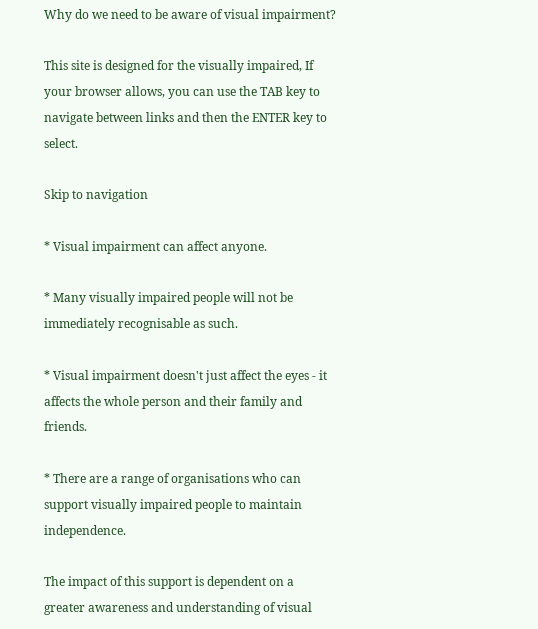Why do we need to be aware of visual impairment?

This site is designed for the visually impaired, If your browser allows, you can use the TAB key to navigate between links and then the ENTER key to select.

Skip to navigation

* Visual impairment can affect anyone.

* Many visually impaired people will not be immediately recognisable as such.

* Visual impairment doesn't just affect the eyes - it affects the whole person and their family and friends.

* There are a range of organisations who can support visually impaired people to maintain independence.

The impact of this support is dependent on a greater awareness and understanding of visual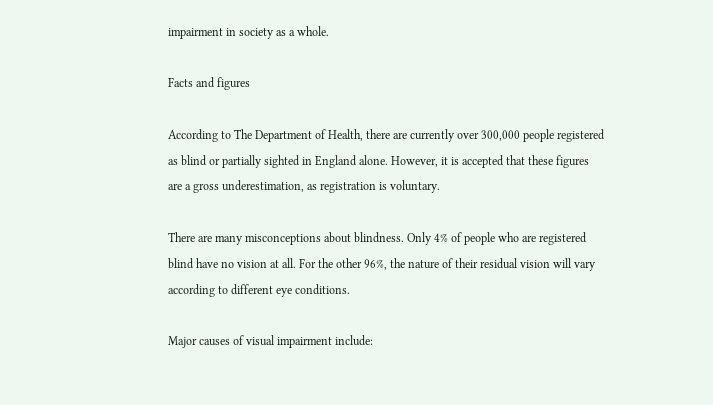impairment in society as a whole.

Facts and figures

According to The Department of Health, there are currently over 300,000 people registered as blind or partially sighted in England alone. However, it is accepted that these figures are a gross underestimation, as registration is voluntary.

There are many misconceptions about blindness. Only 4% of people who are registered blind have no vision at all. For the other 96%, the nature of their residual vision will vary according to different eye conditions.

Major causes of visual impairment include: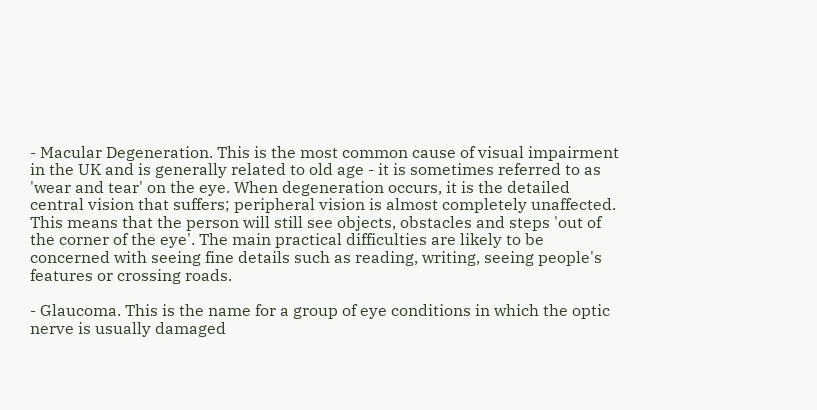- Macular Degeneration. This is the most common cause of visual impairment in the UK and is generally related to old age - it is sometimes referred to as 'wear and tear' on the eye. When degeneration occurs, it is the detailed central vision that suffers; peripheral vision is almost completely unaffected. This means that the person will still see objects, obstacles and steps 'out of the corner of the eye'. The main practical difficulties are likely to be concerned with seeing fine details such as reading, writing, seeing people's features or crossing roads.

- Glaucoma. This is the name for a group of eye conditions in which the optic nerve is usually damaged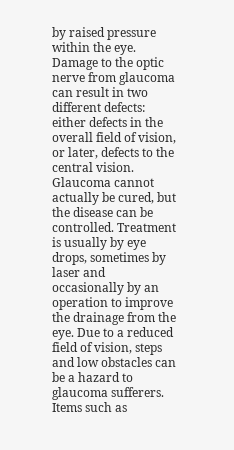by raised pressure within the eye. Damage to the optic nerve from glaucoma can result in two different defects: either defects in the overall field of vision, or later, defects to the central vision. Glaucoma cannot actually be cured, but the disease can be controlled. Treatment is usually by eye drops, sometimes by laser and occasionally by an operation to improve the drainage from the eye. Due to a reduced field of vision, steps and low obstacles can be a hazard to glaucoma sufferers. Items such as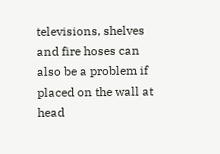televisions, shelves and fire hoses can also be a problem if placed on the wall at head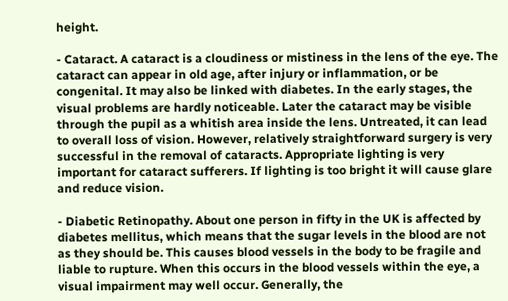height.

- Cataract. A cataract is a cloudiness or mistiness in the lens of the eye. The cataract can appear in old age, after injury or inflammation, or be congenital. It may also be linked with diabetes. In the early stages, the visual problems are hardly noticeable. Later the cataract may be visible through the pupil as a whitish area inside the lens. Untreated, it can lead to overall loss of vision. However, relatively straightforward surgery is very successful in the removal of cataracts. Appropriate lighting is very important for cataract sufferers. If lighting is too bright it will cause glare and reduce vision.

- Diabetic Retinopathy. About one person in fifty in the UK is affected by diabetes mellitus, which means that the sugar levels in the blood are not as they should be. This causes blood vessels in the body to be fragile and liable to rupture. When this occurs in the blood vessels within the eye, a visual impairment may well occur. Generally, the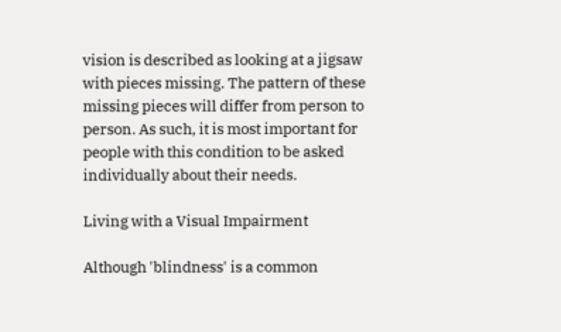vision is described as looking at a jigsaw with pieces missing. The pattern of these missing pieces will differ from person to person. As such, it is most important for people with this condition to be asked individually about their needs.

Living with a Visual Impairment

Although 'blindness' is a common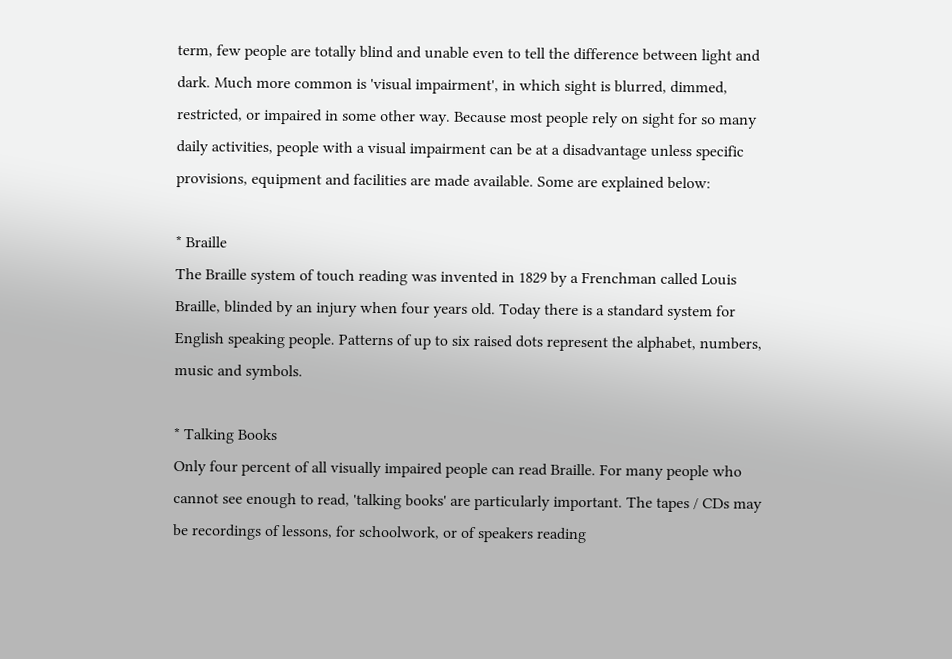term, few people are totally blind and unable even to tell the difference between light and dark. Much more common is 'visual impairment', in which sight is blurred, dimmed, restricted, or impaired in some other way. Because most people rely on sight for so many daily activities, people with a visual impairment can be at a disadvantage unless specific provisions, equipment and facilities are made available. Some are explained below:

* Braille
The Braille system of touch reading was invented in 1829 by a Frenchman called Louis Braille, blinded by an injury when four years old. Today there is a standard system for English speaking people. Patterns of up to six raised dots represent the alphabet, numbers, music and symbols.

* Talking Books
Only four percent of all visually impaired people can read Braille. For many people who cannot see enough to read, 'talking books' are particularly important. The tapes / CDs may be recordings of lessons, for schoolwork, or of speakers reading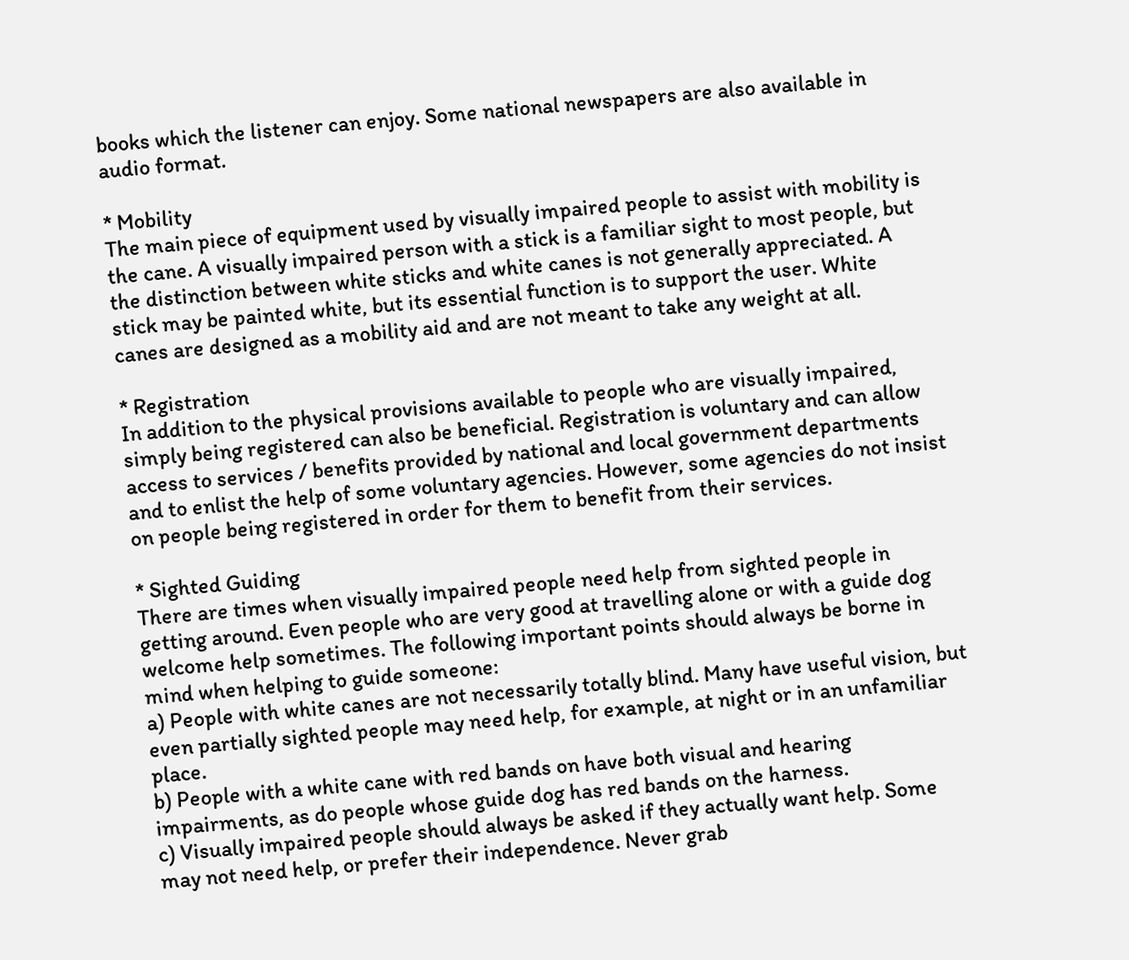books which the listener can enjoy. Some national newspapers are also available in audio format.

* Mobility
The main piece of equipment used by visually impaired people to assist with mobility is the cane. A visually impaired person with a stick is a familiar sight to most people, but the distinction between white sticks and white canes is not generally appreciated. A stick may be painted white, but its essential function is to support the user. White canes are designed as a mobility aid and are not meant to take any weight at all.

* Registration
In addition to the physical provisions available to people who are visually impaired, simply being registered can also be beneficial. Registration is voluntary and can allow access to services / benefits provided by national and local government departments and to enlist the help of some voluntary agencies. However, some agencies do not insist on people being registered in order for them to benefit from their services.

* Sighted Guiding
There are times when visually impaired people need help from sighted people in getting around. Even people who are very good at travelling alone or with a guide dog welcome help sometimes. The following important points should always be borne in mind when helping to guide someone:
a) People with white canes are not necessarily totally blind. Many have useful vision, but even partially sighted people may need help, for example, at night or in an unfamiliar place.
b) People with a white cane with red bands on have both visual and hearing impairments, as do people whose guide dog has red bands on the harness.
c) Visually impaired people should always be asked if they actually want help. Some may not need help, or prefer their independence. Never grab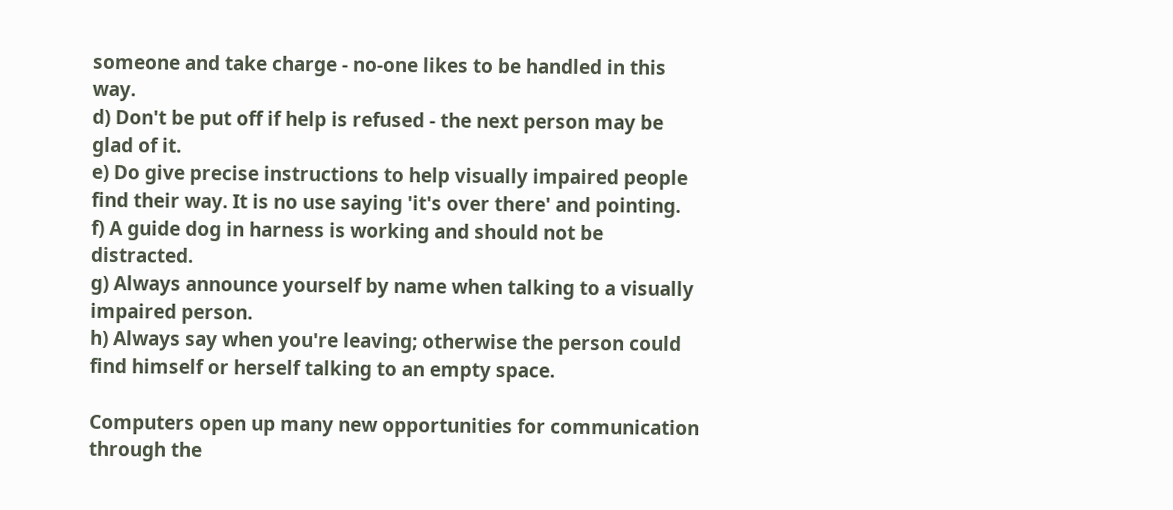someone and take charge - no-one likes to be handled in this way.
d) Don't be put off if help is refused - the next person may be glad of it.
e) Do give precise instructions to help visually impaired people find their way. It is no use saying 'it's over there' and pointing.
f) A guide dog in harness is working and should not be distracted.
g) Always announce yourself by name when talking to a visually impaired person.
h) Always say when you're leaving; otherwise the person could find himself or herself talking to an empty space.

Computers open up many new opportunities for communication through the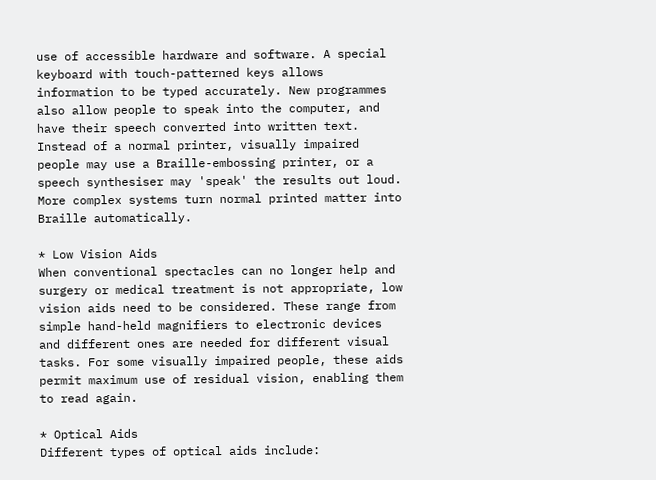use of accessible hardware and software. A special keyboard with touch-patterned keys allows information to be typed accurately. New programmes also allow people to speak into the computer, and have their speech converted into written text. Instead of a normal printer, visually impaired people may use a Braille-embossing printer, or a speech synthesiser may 'speak' the results out loud. More complex systems turn normal printed matter into Braille automatically.

* Low Vision Aids
When conventional spectacles can no longer help and surgery or medical treatment is not appropriate, low vision aids need to be considered. These range from simple hand-held magnifiers to electronic devices and different ones are needed for different visual tasks. For some visually impaired people, these aids permit maximum use of residual vision, enabling them to read again.

* Optical Aids
Different types of optical aids include: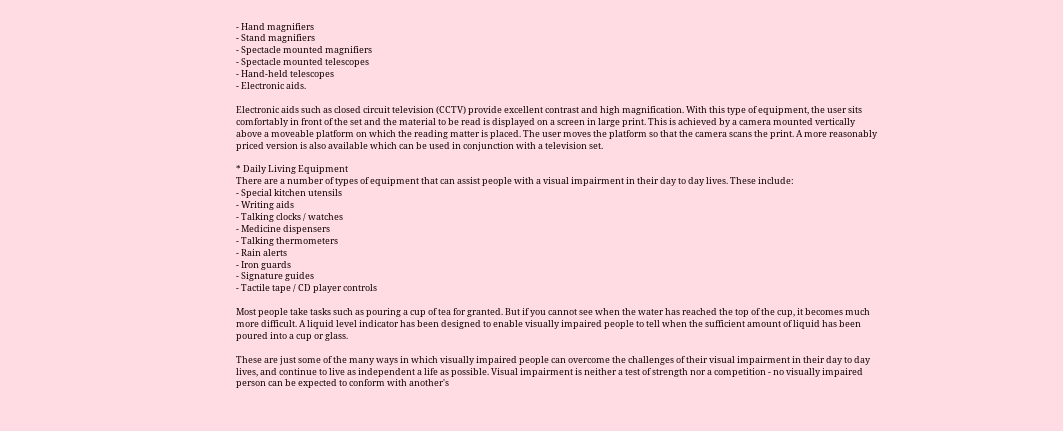- Hand magnifiers
- Stand magnifiers
- Spectacle mounted magnifiers
- Spectacle mounted telescopes
- Hand-held telescopes
- Electronic aids.

Electronic aids such as closed circuit television (CCTV) provide excellent contrast and high magnification. With this type of equipment, the user sits comfortably in front of the set and the material to be read is displayed on a screen in large print. This is achieved by a camera mounted vertically above a moveable platform on which the reading matter is placed. The user moves the platform so that the camera scans the print. A more reasonably priced version is also available which can be used in conjunction with a television set.

* Daily Living Equipment
There are a number of types of equipment that can assist people with a visual impairment in their day to day lives. These include:
- Special kitchen utensils
- Writing aids
- Talking clocks / watches
- Medicine dispensers
- Talking thermometers
- Rain alerts
- Iron guards
- Signature guides
- Tactile tape / CD player controls

Most people take tasks such as pouring a cup of tea for granted. But if you cannot see when the water has reached the top of the cup, it becomes much more difficult. A liquid level indicator has been designed to enable visually impaired people to tell when the sufficient amount of liquid has been poured into a cup or glass.

These are just some of the many ways in which visually impaired people can overcome the challenges of their visual impairment in their day to day lives, and continue to live as independent a life as possible. Visual impairment is neither a test of strength nor a competition - no visually impaired person can be expected to conform with another's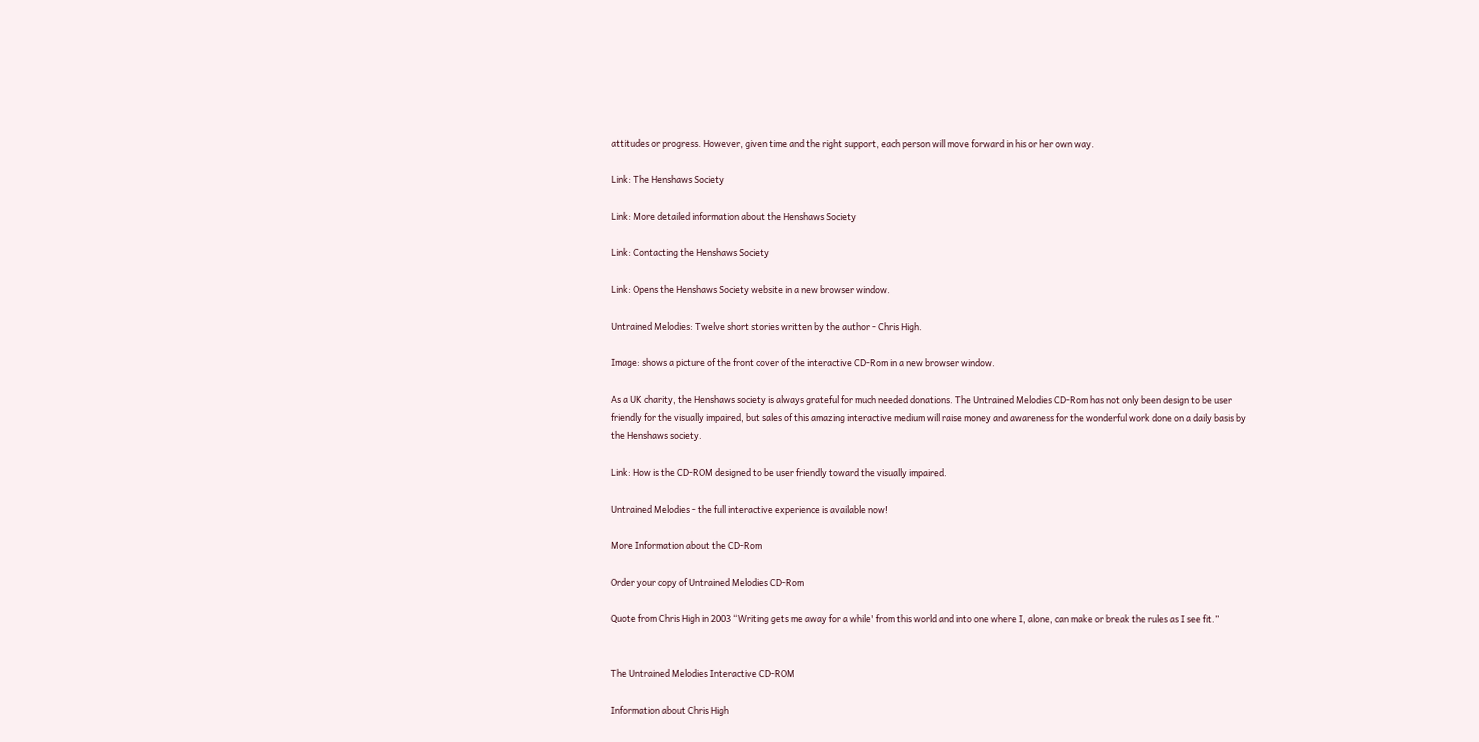attitudes or progress. However, given time and the right support, each person will move forward in his or her own way.

Link: The Henshaws Society

Link: More detailed information about the Henshaws Society

Link: Contacting the Henshaws Society

Link: Opens the Henshaws Society website in a new browser window.

Untrained Melodies: Twelve short stories written by the author - Chris High.

Image: shows a picture of the front cover of the interactive CD-Rom in a new browser window.

As a UK charity, the Henshaws society is always grateful for much needed donations. The Untrained Melodies CD-Rom has not only been design to be user friendly for the visually impaired, but sales of this amazing interactive medium will raise money and awareness for the wonderful work done on a daily basis by the Henshaws society.

Link: How is the CD-ROM designed to be user friendly toward the visually impaired.

Untrained Melodies - the full interactive experience is available now!

More Information about the CD-Rom

Order your copy of Untrained Melodies CD-Rom

Quote from Chris High in 2003 “Writing gets me away for a while' from this world and into one where I, alone, can make or break the rules as I see fit.”


The Untrained Melodies Interactive CD-ROM

Information about Chris High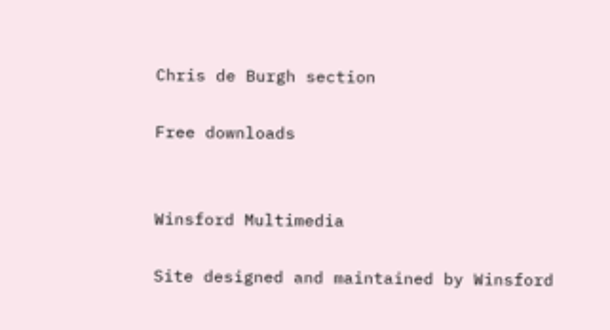Chris de Burgh section

Free downloads


Winsford Multimedia

Site designed and maintained by Winsford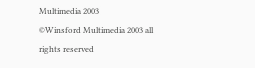Multimedia 2003
©Winsford Multimedia 2003 all rights reserved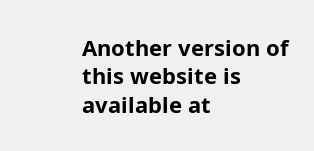Another version of this website is available at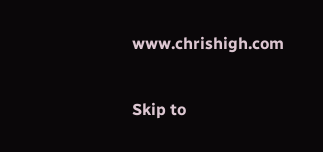www.chrishigh.com

Skip to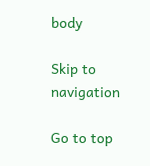body

Skip to navigation

Go to top